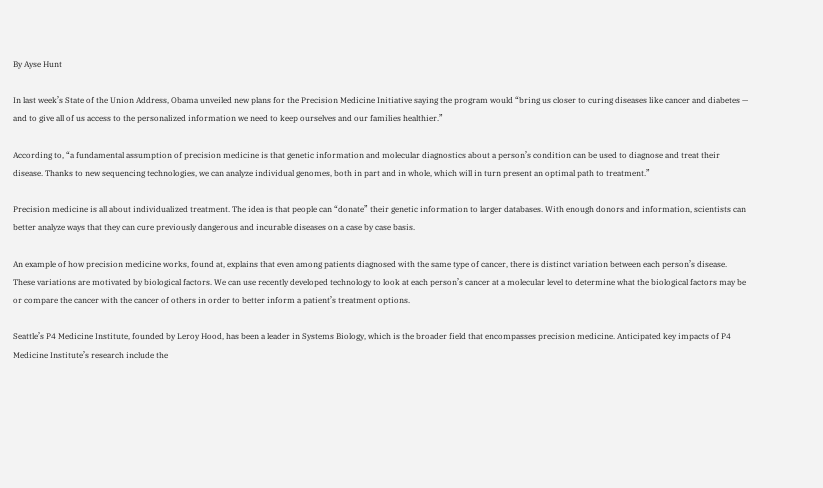By Ayse Hunt

In last week’s State of the Union Address, Obama unveiled new plans for the Precision Medicine Initiative saying the program would “bring us closer to curing diseases like cancer and diabetes — and to give all of us access to the personalized information we need to keep ourselves and our families healthier.”

According to, “a fundamental assumption of precision medicine is that genetic information and molecular diagnostics about a person’s condition can be used to diagnose and treat their disease. Thanks to new sequencing technologies, we can analyze individual genomes, both in part and in whole, which will in turn present an optimal path to treatment.”

Precision medicine is all about individualized treatment. The idea is that people can “donate” their genetic information to larger databases. With enough donors and information, scientists can better analyze ways that they can cure previously dangerous and incurable diseases on a case by case basis.

An example of how precision medicine works, found at, explains that even among patients diagnosed with the same type of cancer, there is distinct variation between each person’s disease. These variations are motivated by biological factors. We can use recently developed technology to look at each person’s cancer at a molecular level to determine what the biological factors may be or compare the cancer with the cancer of others in order to better inform a patient’s treatment options.

Seattle’s P4 Medicine Institute, founded by Leroy Hood, has been a leader in Systems Biology, which is the broader field that encompasses precision medicine. Anticipated key impacts of P4 Medicine Institute’s research include the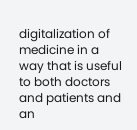digitalization of medicine in a way that is useful to both doctors and patients and an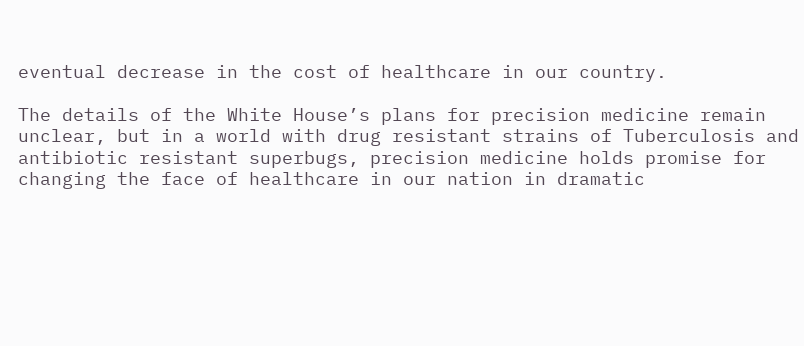eventual decrease in the cost of healthcare in our country.

The details of the White House’s plans for precision medicine remain unclear, but in a world with drug resistant strains of Tuberculosis and antibiotic resistant superbugs, precision medicine holds promise for changing the face of healthcare in our nation in dramatic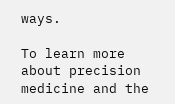ways.

To learn more about precision medicine and the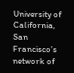University of California, San Francisco’s network of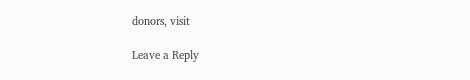donors, visit

Leave a Reply